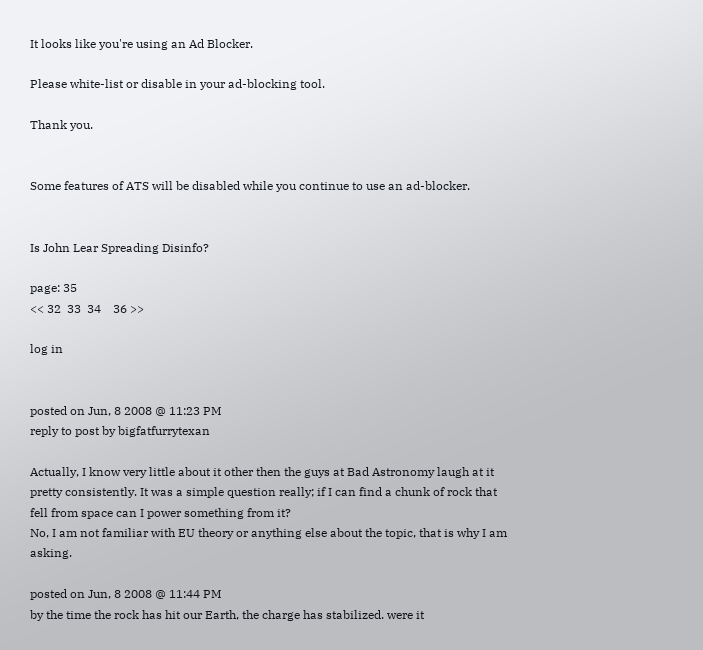It looks like you're using an Ad Blocker.

Please white-list or disable in your ad-blocking tool.

Thank you.


Some features of ATS will be disabled while you continue to use an ad-blocker.


Is John Lear Spreading Disinfo?

page: 35
<< 32  33  34    36 >>

log in


posted on Jun, 8 2008 @ 11:23 PM
reply to post by bigfatfurrytexan

Actually, I know very little about it other then the guys at Bad Astronomy laugh at it pretty consistently. It was a simple question really; if I can find a chunk of rock that fell from space can I power something from it?
No, I am not familiar with EU theory or anything else about the topic, that is why I am asking.

posted on Jun, 8 2008 @ 11:44 PM
by the time the rock has hit our Earth, the charge has stabilized. were it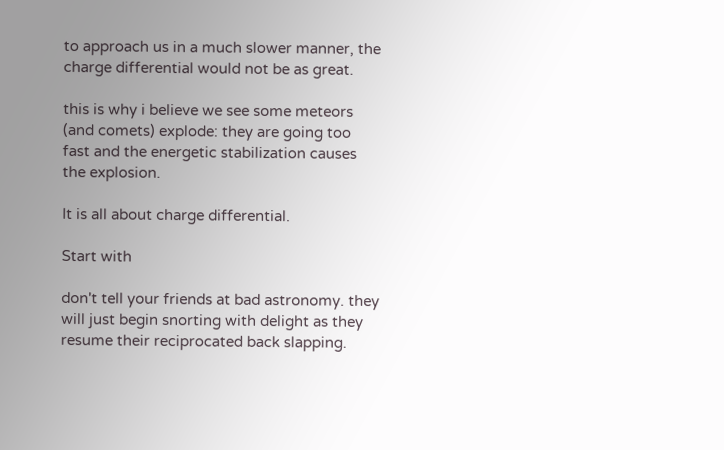to approach us in a much slower manner, the charge differential would not be as great.

this is why i believe we see some meteors (and comets) explode: they are going too fast and the energetic stabilization causes the explosion.

It is all about charge differential.

Start with

don't tell your friends at bad astronomy. they will just begin snorting with delight as they resume their reciprocated back slapping.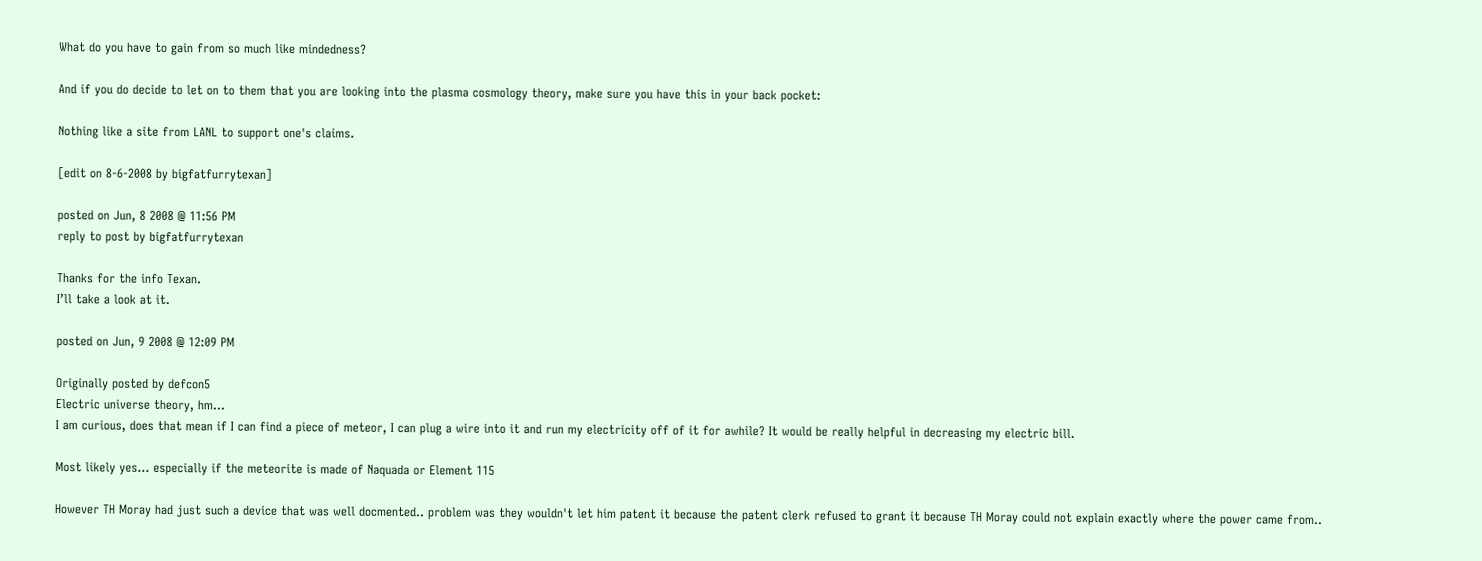What do you have to gain from so much like mindedness?

And if you do decide to let on to them that you are looking into the plasma cosmology theory, make sure you have this in your back pocket:

Nothing like a site from LANL to support one's claims.

[edit on 8-6-2008 by bigfatfurrytexan]

posted on Jun, 8 2008 @ 11:56 PM
reply to post by bigfatfurrytexan

Thanks for the info Texan.
I’ll take a look at it.

posted on Jun, 9 2008 @ 12:09 PM

Originally posted by defcon5
Electric universe theory, hm…
I am curious, does that mean if I can find a piece of meteor, I can plug a wire into it and run my electricity off of it for awhile? It would be really helpful in decreasing my electric bill.

Most likely yes... especially if the meteorite is made of Naquada or Element 115

However TH Moray had just such a device that was well docmented.. problem was they wouldn't let him patent it because the patent clerk refused to grant it because TH Moray could not explain exactly where the power came from..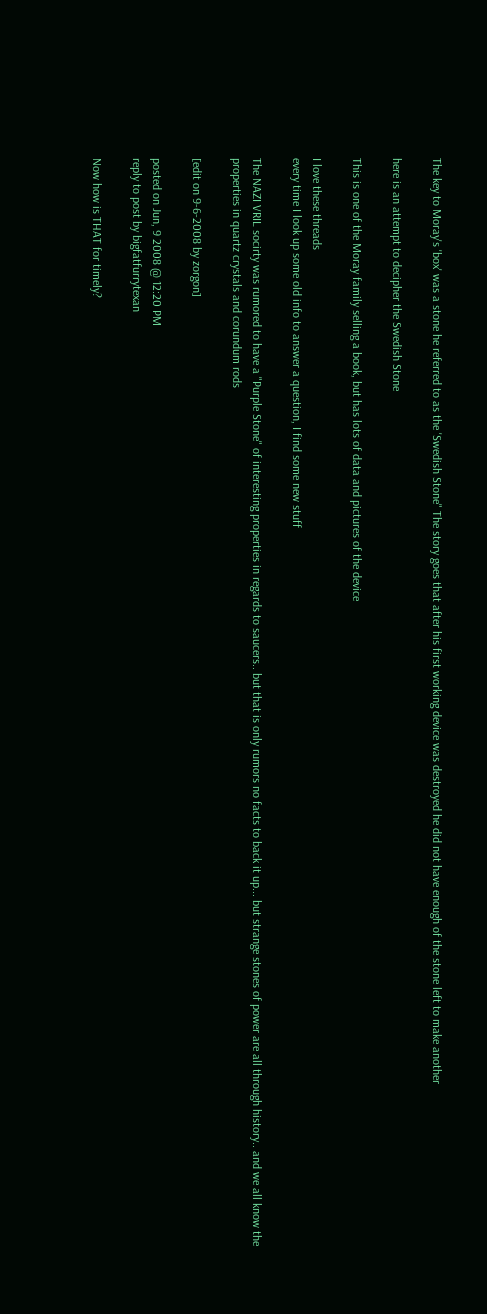The key to Moray's 'box' was a stone he referred to as the 'Swedish Stone" The story goes that after his first working device was destroyed he did not have enough of the stone left to make another

here is an attempt to decipher the Swedish Stone

This is one of the Moray family selling a book, but has lots of data and pictures of the device

I love these threads
every time I look up some old info to answer a question, I find some new stuff

The NAZI VRIL socirty was rumored to have a "Purple Stone" of interesting properties in regards to saucers.. but that is only rumors no facts to back it up... but strange stones of power are all through history.. and we all know the properties in quartz crystals and corundum rods

[edit on 9-6-2008 by zorgon]

posted on Jun, 9 2008 @ 12:20 PM
reply to post by bigfatfurrytexan

Now how is THAT for timely?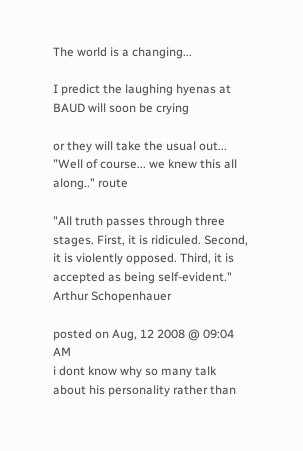The world is a changing...

I predict the laughing hyenas at BAUD will soon be crying

or they will take the usual out... "Well of course... we knew this all along.." route

"All truth passes through three stages. First, it is ridiculed. Second, it is violently opposed. Third, it is accepted as being self-evident."
Arthur Schopenhauer

posted on Aug, 12 2008 @ 09:04 AM
i dont know why so many talk about his personality rather than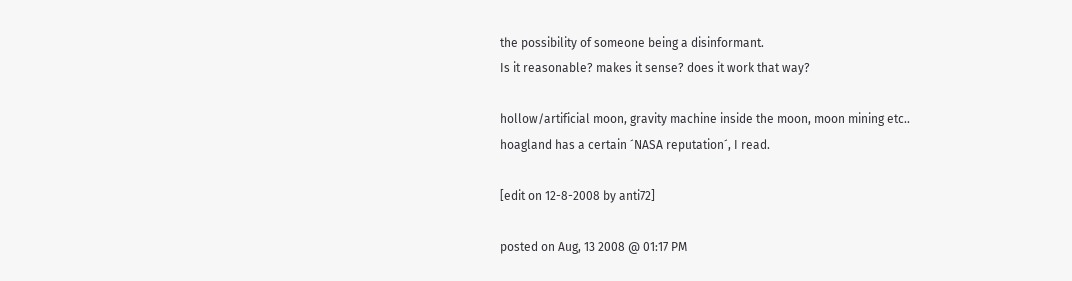the possibility of someone being a disinformant.
Is it reasonable? makes it sense? does it work that way?

hollow/artificial moon, gravity machine inside the moon, moon mining etc..
hoagland has a certain ´NASA reputation´, I read.

[edit on 12-8-2008 by anti72]

posted on Aug, 13 2008 @ 01:17 PM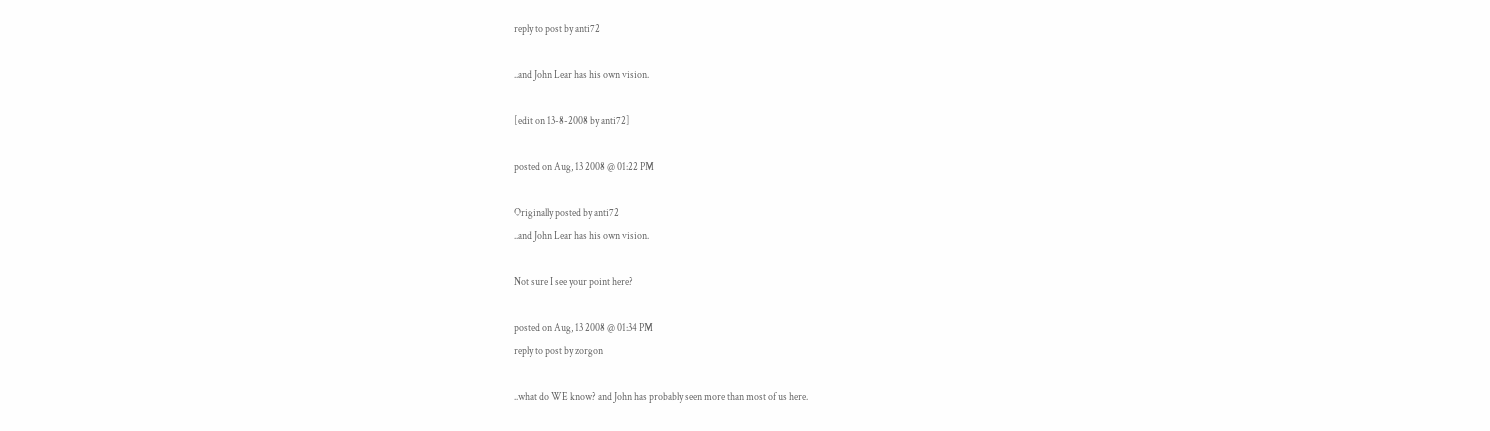reply to post by anti72

..and John Lear has his own vision.

[edit on 13-8-2008 by anti72]

posted on Aug, 13 2008 @ 01:22 PM

Originally posted by anti72
..and John Lear has his own vision.

Not sure I see your point here?

posted on Aug, 13 2008 @ 01:34 PM
reply to post by zorgon

..what do WE know? and John has probably seen more than most of us here.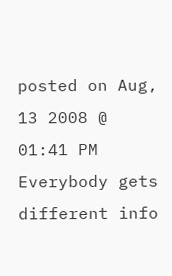posted on Aug, 13 2008 @ 01:41 PM
Everybody gets different info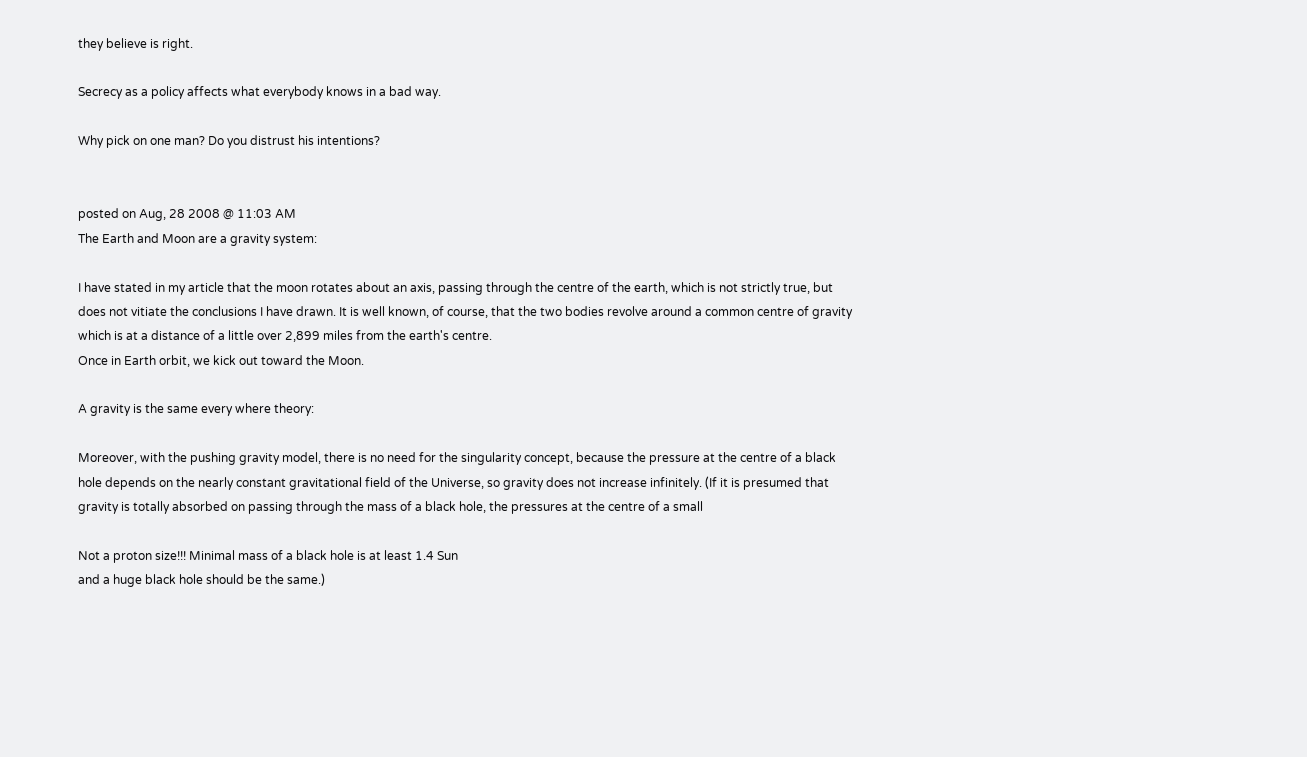they believe is right.

Secrecy as a policy affects what everybody knows in a bad way.

Why pick on one man? Do you distrust his intentions?


posted on Aug, 28 2008 @ 11:03 AM
The Earth and Moon are a gravity system:

I have stated in my article that the moon rotates about an axis, passing through the centre of the earth, which is not strictly true, but does not vitiate the conclusions I have drawn. It is well known, of course, that the two bodies revolve around a common centre of gravity which is at a distance of a little over 2,899 miles from the earth's centre.
Once in Earth orbit, we kick out toward the Moon.

A gravity is the same every where theory:

Moreover, with the pushing gravity model, there is no need for the singularity concept, because the pressure at the centre of a black hole depends on the nearly constant gravitational field of the Universe, so gravity does not increase infinitely. (If it is presumed that gravity is totally absorbed on passing through the mass of a black hole, the pressures at the centre of a small

Not a proton size!!! Minimal mass of a black hole is at least 1.4 Sun
and a huge black hole should be the same.)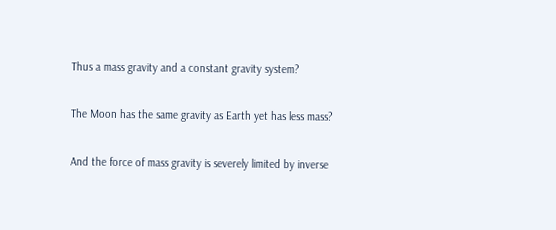Thus a mass gravity and a constant gravity system?

The Moon has the same gravity as Earth yet has less mass?

And the force of mass gravity is severely limited by inverse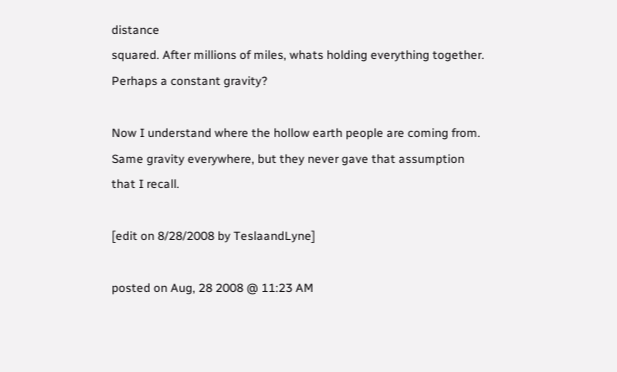distance
squared. After millions of miles, whats holding everything together.
Perhaps a constant gravity?

Now I understand where the hollow earth people are coming from.
Same gravity everywhere, but they never gave that assumption
that I recall.

[edit on 8/28/2008 by TeslaandLyne]

posted on Aug, 28 2008 @ 11:23 AM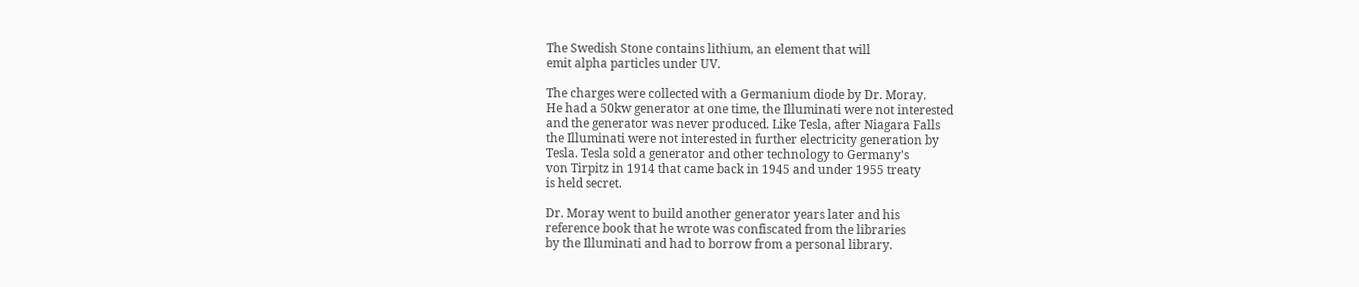The Swedish Stone contains lithium, an element that will
emit alpha particles under UV.

The charges were collected with a Germanium diode by Dr. Moray.
He had a 50kw generator at one time, the Illuminati were not interested
and the generator was never produced. Like Tesla, after Niagara Falls
the Illuminati were not interested in further electricity generation by
Tesla. Tesla sold a generator and other technology to Germany's
von Tirpitz in 1914 that came back in 1945 and under 1955 treaty
is held secret.

Dr. Moray went to build another generator years later and his
reference book that he wrote was confiscated from the libraries
by the Illuminati and had to borrow from a personal library.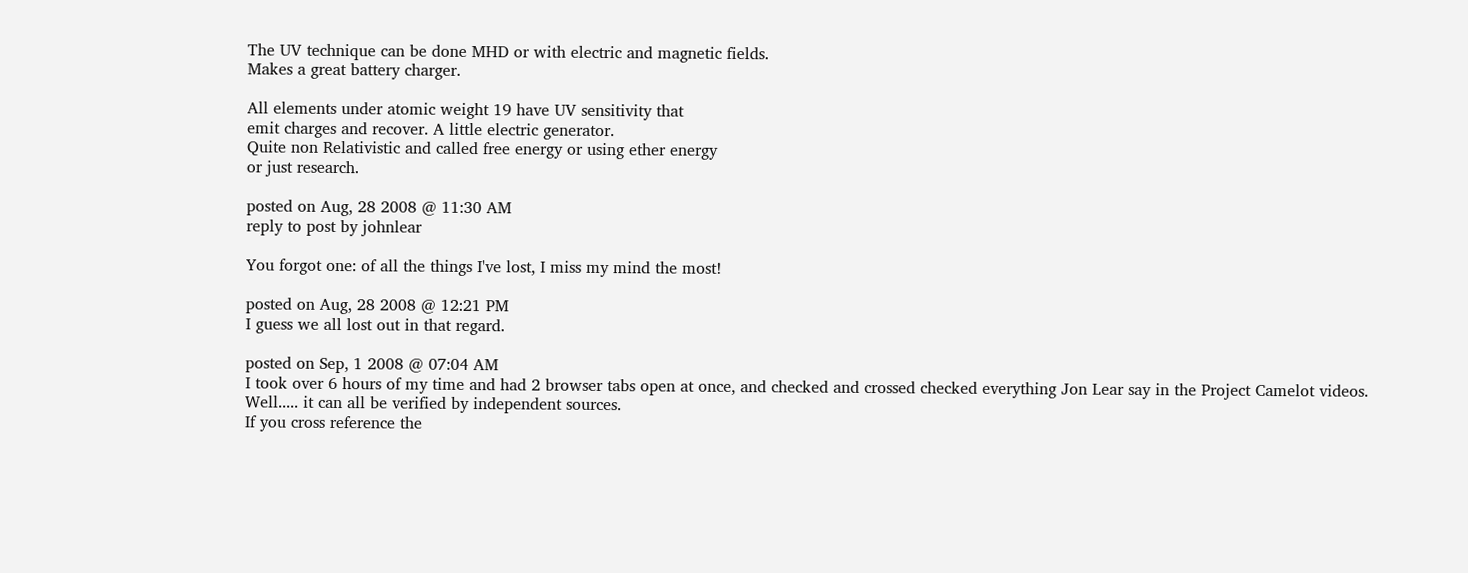The UV technique can be done MHD or with electric and magnetic fields.
Makes a great battery charger.

All elements under atomic weight 19 have UV sensitivity that
emit charges and recover. A little electric generator.
Quite non Relativistic and called free energy or using ether energy
or just research.

posted on Aug, 28 2008 @ 11:30 AM
reply to post by johnlear

You forgot one: of all the things I've lost, I miss my mind the most!

posted on Aug, 28 2008 @ 12:21 PM
I guess we all lost out in that regard.

posted on Sep, 1 2008 @ 07:04 AM
I took over 6 hours of my time and had 2 browser tabs open at once, and checked and crossed checked everything Jon Lear say in the Project Camelot videos. Well..... it can all be verified by independent sources.
If you cross reference the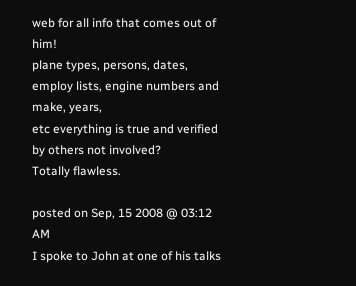web for all info that comes out of him!
plane types, persons, dates, employ lists, engine numbers and make, years,
etc everything is true and verified by others not involved?
Totally flawless.

posted on Sep, 15 2008 @ 03:12 AM
I spoke to John at one of his talks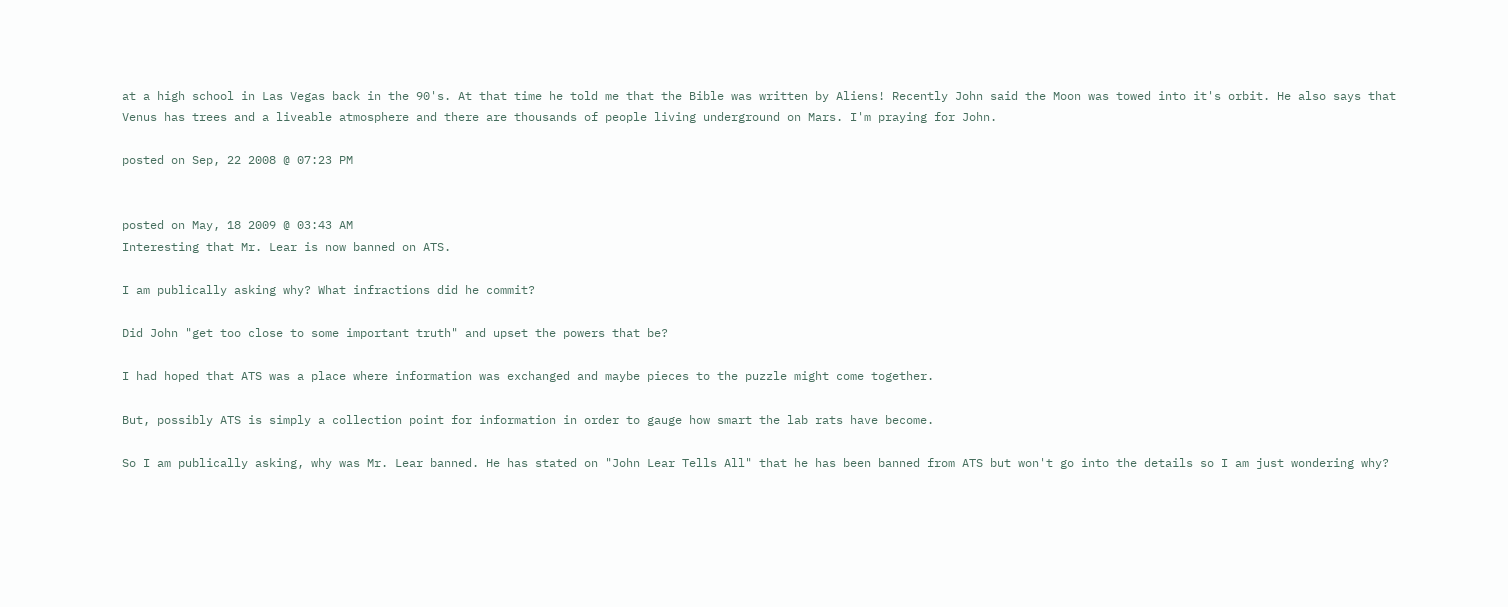at a high school in Las Vegas back in the 90's. At that time he told me that the Bible was written by Aliens! Recently John said the Moon was towed into it's orbit. He also says that Venus has trees and a liveable atmosphere and there are thousands of people living underground on Mars. I'm praying for John.

posted on Sep, 22 2008 @ 07:23 PM


posted on May, 18 2009 @ 03:43 AM
Interesting that Mr. Lear is now banned on ATS.

I am publically asking why? What infractions did he commit?

Did John "get too close to some important truth" and upset the powers that be?

I had hoped that ATS was a place where information was exchanged and maybe pieces to the puzzle might come together.

But, possibly ATS is simply a collection point for information in order to gauge how smart the lab rats have become.

So I am publically asking, why was Mr. Lear banned. He has stated on "John Lear Tells All" that he has been banned from ATS but won't go into the details so I am just wondering why?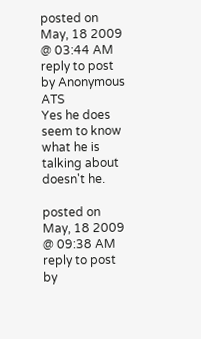posted on May, 18 2009 @ 03:44 AM
reply to post by Anonymous ATS
Yes he does seem to know what he is talking about doesn't he.

posted on May, 18 2009 @ 09:38 AM
reply to post by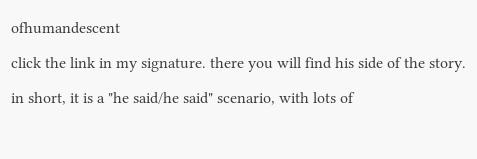ofhumandescent

click the link in my signature. there you will find his side of the story.

in short, it is a "he said/he said" scenario, with lots of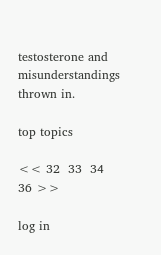testosterone and misunderstandings thrown in.

top topics

<< 32  33  34    36 >>

log in